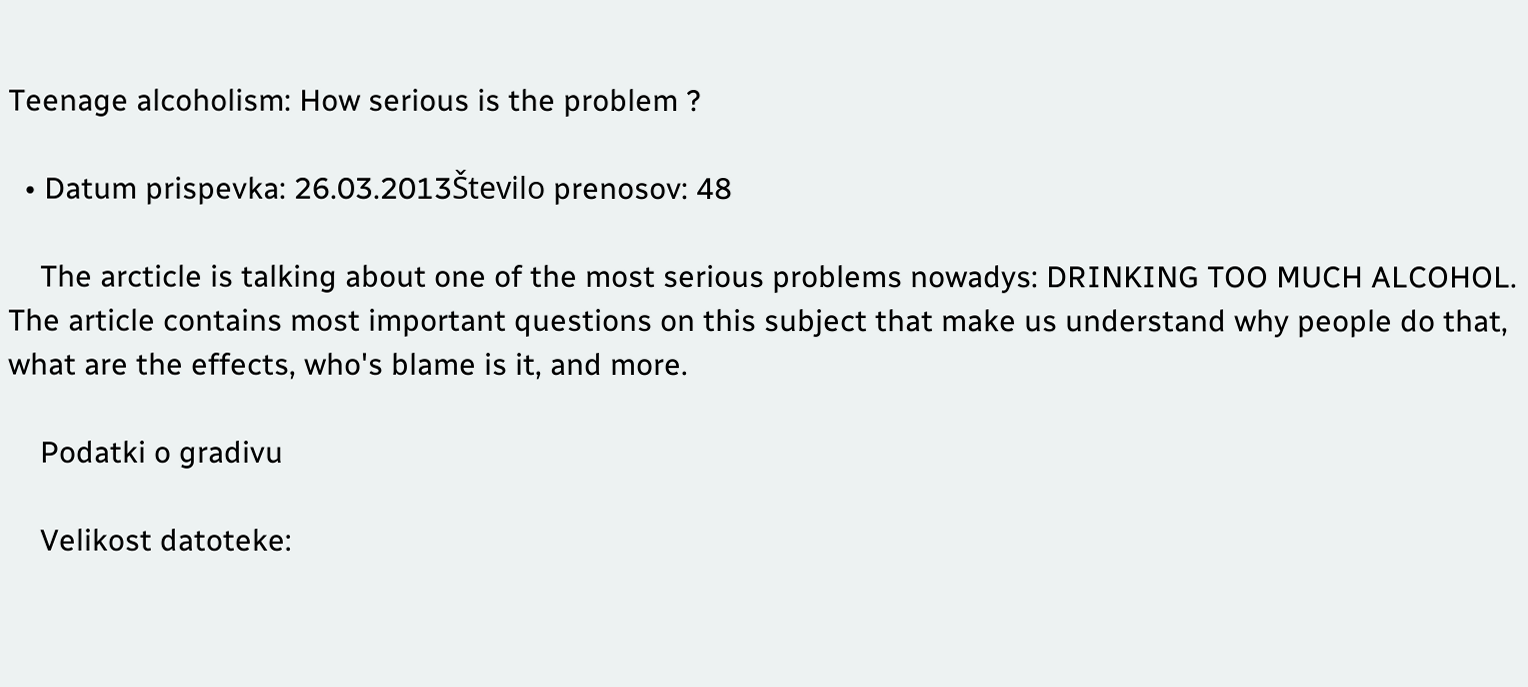Teenage alcoholism: How serious is the problem ?

  • Datum prispevka: 26.03.2013Število prenosov: 48

    The arcticle is talking about one of the most serious problems nowadys: DRINKING TOO MUCH ALCOHOL. The article contains most important questions on this subject that make us understand why people do that, what are the effects, who's blame is it, and more.

    Podatki o gradivu

    Velikost datoteke: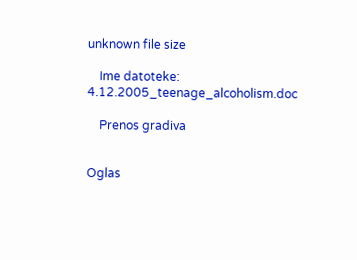unknown file size

    Ime datoteke: 4.12.2005_teenage_alcoholism.doc

    Prenos gradiva


Oglas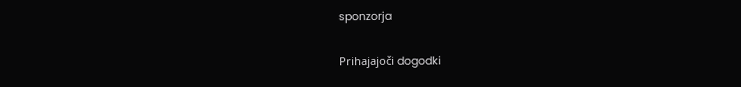sponzorja

Prihajajoči dogodki